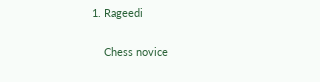1. Rageedi

    Chess novice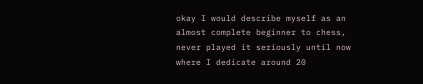okay I would describe myself as an almost complete beginner to chess, never played it seriously until now where I dedicate around 20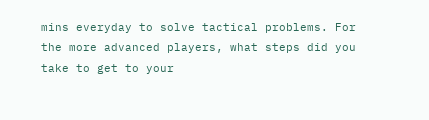mins everyday to solve tactical problems. For the more advanced players, what steps did you take to get to your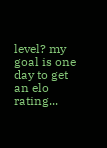level? my goal is one day to get an elo rating...